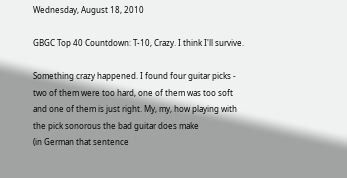Wednesday, August 18, 2010

GBGC Top 40 Countdown: T-10, Crazy. I think I'll survive.

Something crazy happened. I found four guitar picks - two of them were too hard, one of them was too soft and one of them is just right. My, my, how playing with the pick sonorous the bad guitar does make
(in German that sentence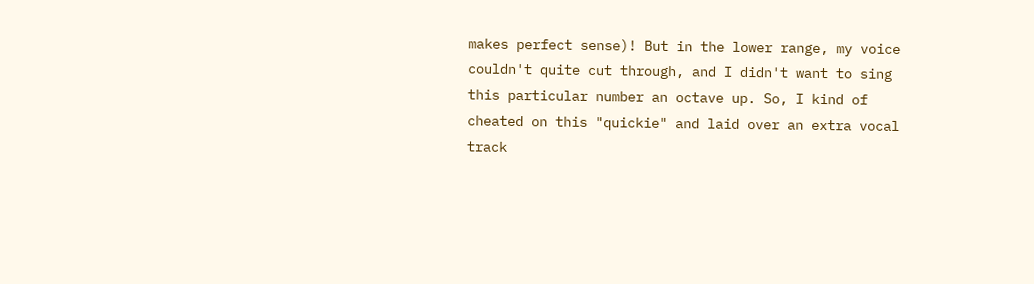makes perfect sense)! But in the lower range, my voice couldn't quite cut through, and I didn't want to sing this particular number an octave up. So, I kind of cheated on this "quickie" and laid over an extra vocal track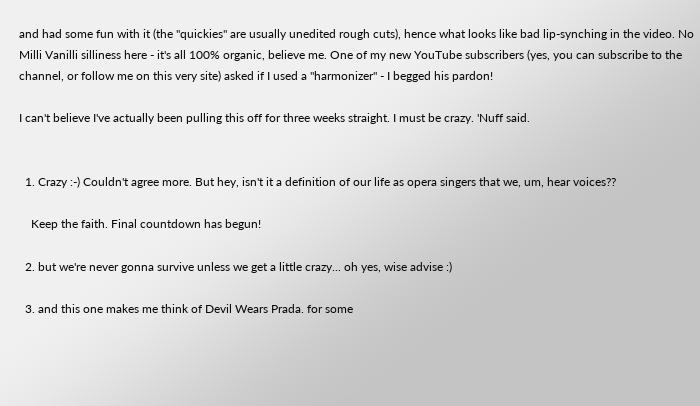and had some fun with it (the "quickies" are usually unedited rough cuts), hence what looks like bad lip-synching in the video. No Milli Vanilli silliness here - it's all 100% organic, believe me. One of my new YouTube subscribers (yes, you can subscribe to the channel, or follow me on this very site) asked if I used a "harmonizer" - I begged his pardon!

I can't believe I've actually been pulling this off for three weeks straight. I must be crazy. 'Nuff said.


  1. Crazy :-) Couldn't agree more. But hey, isn't it a definition of our life as opera singers that we, um, hear voices??

    Keep the faith. Final countdown has begun!

  2. but we're never gonna survive unless we get a little crazy... oh yes, wise advise :)

  3. and this one makes me think of Devil Wears Prada. for some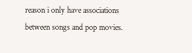reason i only have associations between songs and pop movies.